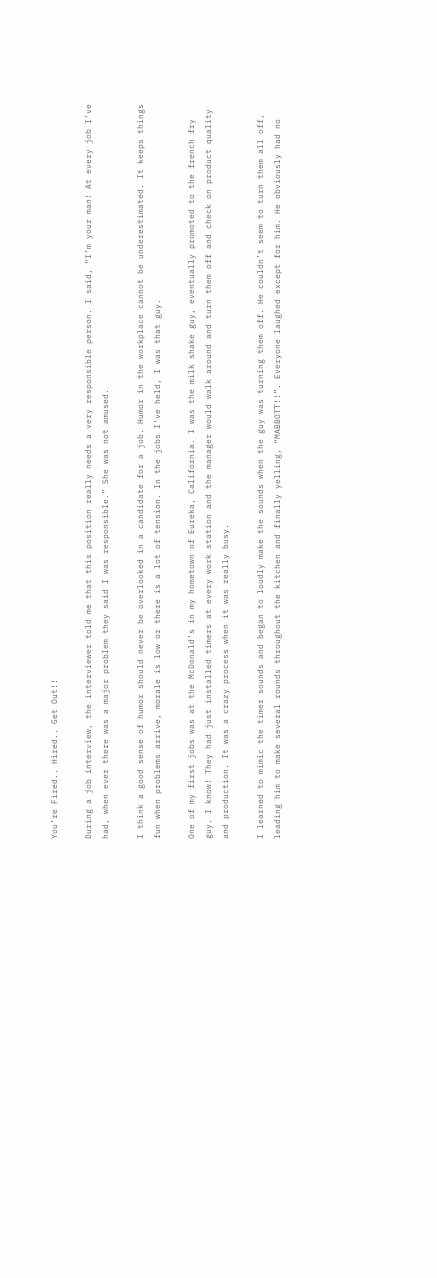You’re Fired.. Hired.. Get Out!!

During a job interview, the interviewer told me that this position really needs a very responsible person. I said, “I’m your man! At every job I’ve had, when ever there was a major problem they said I was responsible.” She was not amused.

I think a good sense of humor should never be overlooked in a candidate for a job. Humor in the workplace cannot be underestimated. It keeps things fun when problems arrive, morale is low or there is a lot of tension. In the jobs I’ve held, I was that guy.

One of my first jobs was at the McDonald’s in my hometown of Eureka, California. I was the milk shake guy, eventually promoted to the french fry guy. I know! They had just installed timers at every work station and the manager would walk around and turn them off and check on product quality and production. It was a crazy process when it was really busy.

I learned to mimic the timer sounds and began to loudly make the sounds when the guy was turning them off. He couldn’t seem to turn them all off, leading him to make several rounds throughout the kitchen and finally yelling, “MABBOTT!!”. Everyone laughed except for him. He obviously had no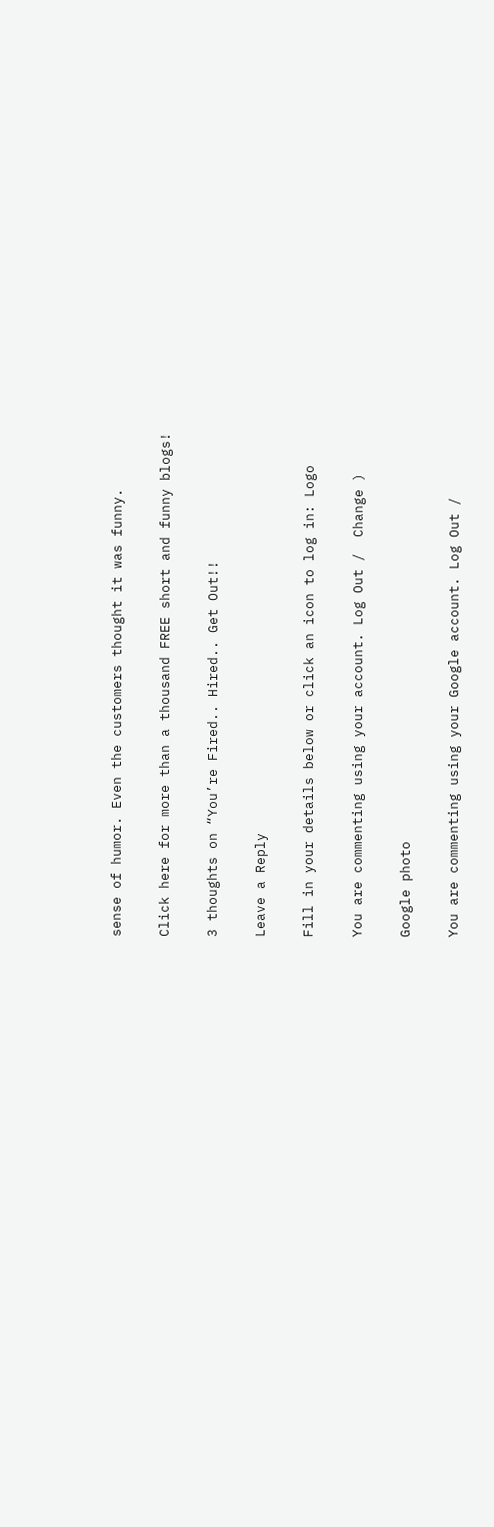sense of humor. Even the customers thought it was funny.

Click here for more than a thousand FREE short and funny blogs!

3 thoughts on “You’re Fired.. Hired.. Get Out!!

Leave a Reply

Fill in your details below or click an icon to log in: Logo

You are commenting using your account. Log Out /  Change )

Google photo

You are commenting using your Google account. Log Out /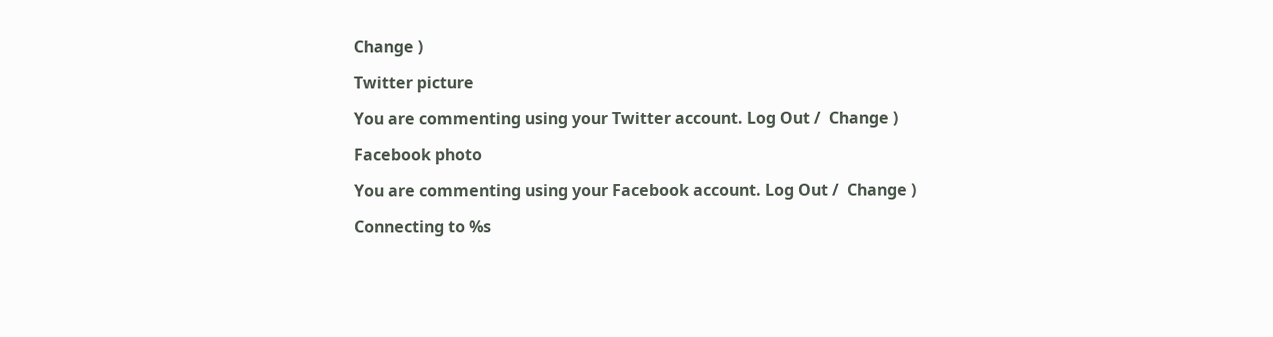Change )

Twitter picture

You are commenting using your Twitter account. Log Out /  Change )

Facebook photo

You are commenting using your Facebook account. Log Out /  Change )

Connecting to %s